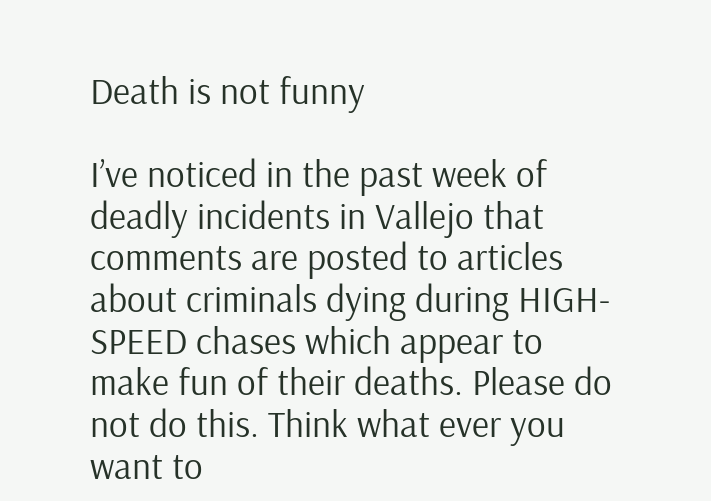Death is not funny

I’ve noticed in the past week of deadly incidents in Vallejo that comments are posted to articles about criminals dying during HIGH-SPEED chases which appear to make fun of their deaths. Please do not do this. Think what ever you want to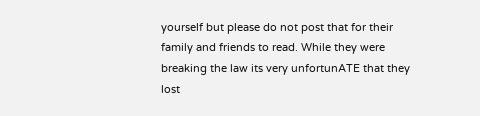yourself but please do not post that for their family and friends to read. While they were breaking the law its very unfortunATE that they lost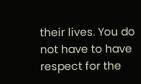their lives. You do not have to have respect for the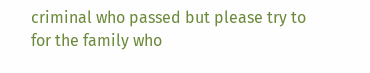criminal who passed but please try to for the family who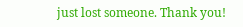just lost someone. Thank you!